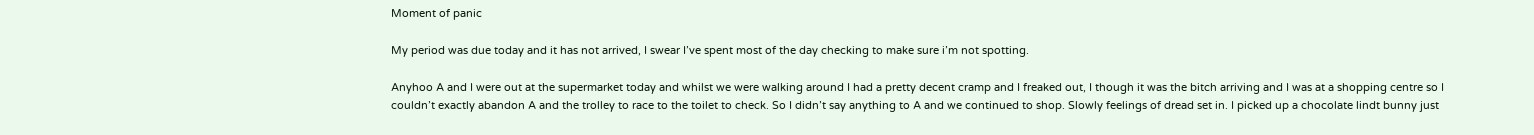Moment of panic

My period was due today and it has not arrived, I swear I’ve spent most of the day checking to make sure i’m not spotting.

Anyhoo A and I were out at the supermarket today and whilst we were walking around I had a pretty decent cramp and I freaked out, I though it was the bitch arriving and I was at a shopping centre so I couldn’t exactly abandon A and the trolley to race to the toilet to check. So I didn’t say anything to A and we continued to shop. Slowly feelings of dread set in. I picked up a chocolate lindt bunny just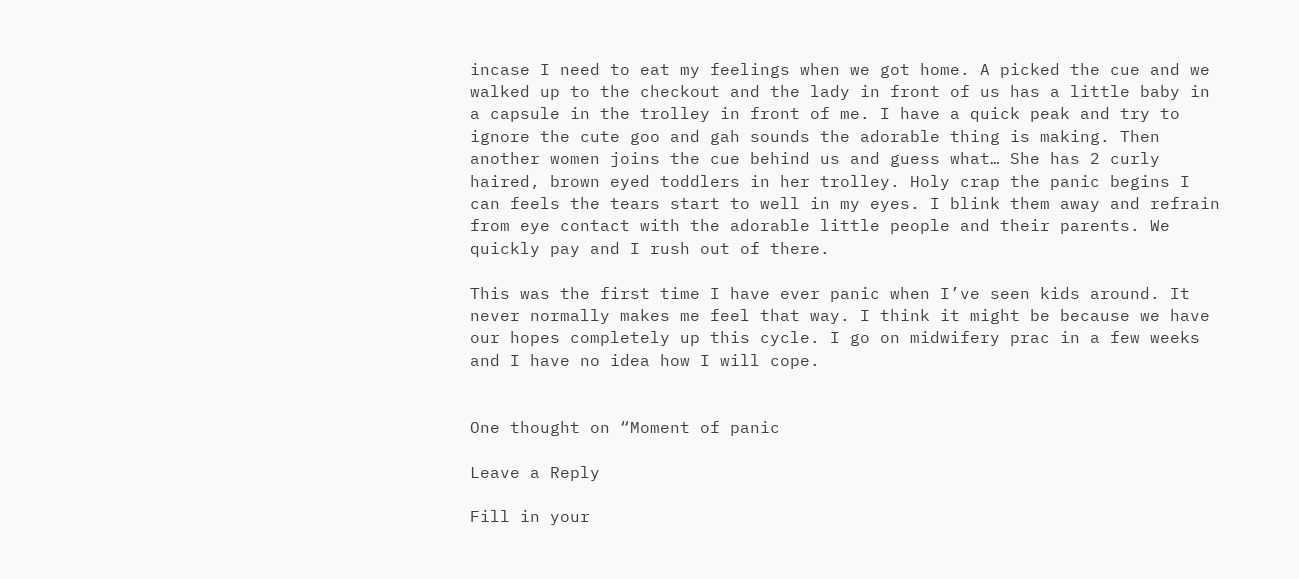incase I need to eat my feelings when we got home. A picked the cue and we walked up to the checkout and the lady in front of us has a little baby in a capsule in the trolley in front of me. I have a quick peak and try to ignore the cute goo and gah sounds the adorable thing is making. Then another women joins the cue behind us and guess what… She has 2 curly haired, brown eyed toddlers in her trolley. Holy crap the panic begins I can feels the tears start to well in my eyes. I blink them away and refrain from eye contact with the adorable little people and their parents. We quickly pay and I rush out of there.

This was the first time I have ever panic when I’ve seen kids around. It never normally makes me feel that way. I think it might be because we have our hopes completely up this cycle. I go on midwifery prac in a few weeks and I have no idea how I will cope.


One thought on “Moment of panic

Leave a Reply

Fill in your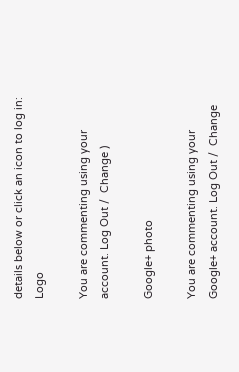details below or click an icon to log in: Logo

You are commenting using your account. Log Out /  Change )

Google+ photo

You are commenting using your Google+ account. Log Out /  Change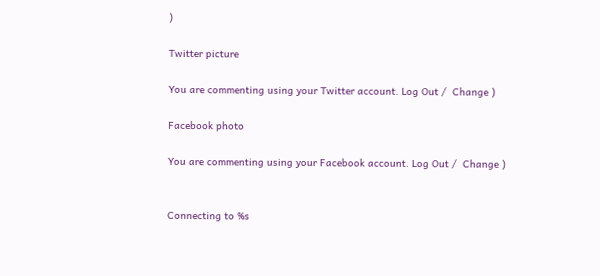)

Twitter picture

You are commenting using your Twitter account. Log Out /  Change )

Facebook photo

You are commenting using your Facebook account. Log Out /  Change )


Connecting to %s